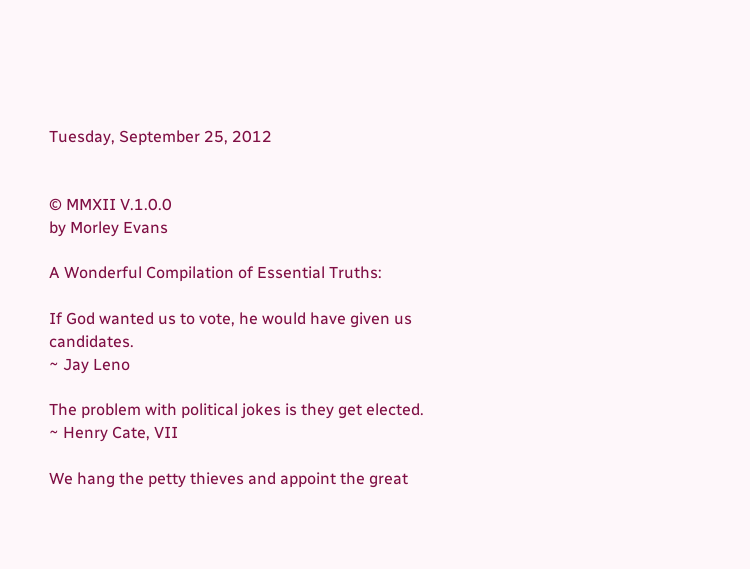Tuesday, September 25, 2012


© MMXII V.1.0.0
by Morley Evans

A Wonderful Compilation of Essential Truths:

If God wanted us to vote, he would have given us candidates.
~ Jay Leno

The problem with political jokes is they get elected.
~ Henry Cate, VII

We hang the petty thieves and appoint the great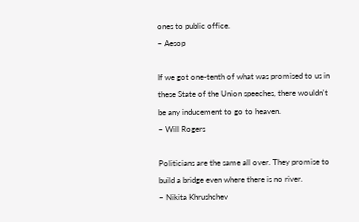ones to public office.
~ Aesop

If we got one-tenth of what was promised to us in these State of the Union speeches, there wouldn't be any inducement to go to heaven.
~ Will Rogers

Politicians are the same all over. They promise to build a bridge even where there is no river.
~ Nikita Khrushchev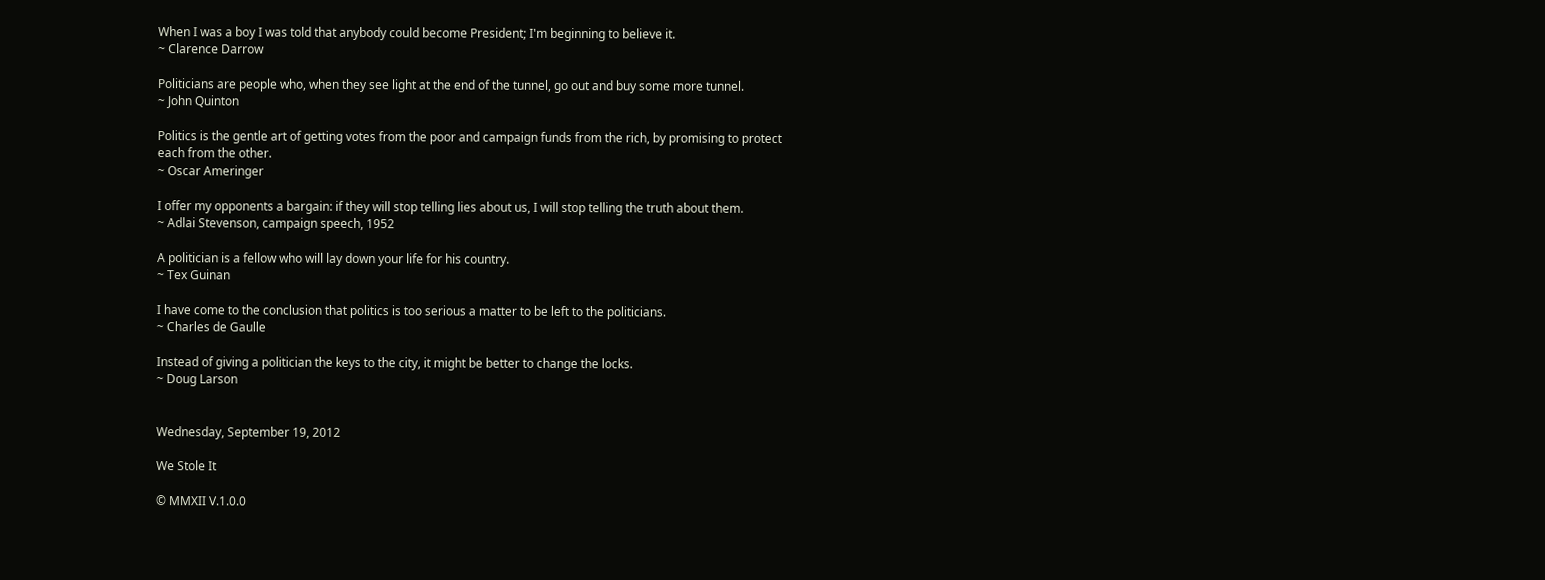When I was a boy I was told that anybody could become President; I'm beginning to believe it.
~ Clarence Darrow

Politicians are people who, when they see light at the end of the tunnel, go out and buy some more tunnel.
~ John Quinton

Politics is the gentle art of getting votes from the poor and campaign funds from the rich, by promising to protect each from the other.
~ Oscar Ameringer

I offer my opponents a bargain: if they will stop telling lies about us, I will stop telling the truth about them.
~ Adlai Stevenson, campaign speech, 1952

A politician is a fellow who will lay down your life for his country.
~ Tex Guinan

I have come to the conclusion that politics is too serious a matter to be left to the politicians.
~ Charles de Gaulle

Instead of giving a politician the keys to the city, it might be better to change the locks.
~ Doug Larson


Wednesday, September 19, 2012

We Stole It

© MMXII V.1.0.0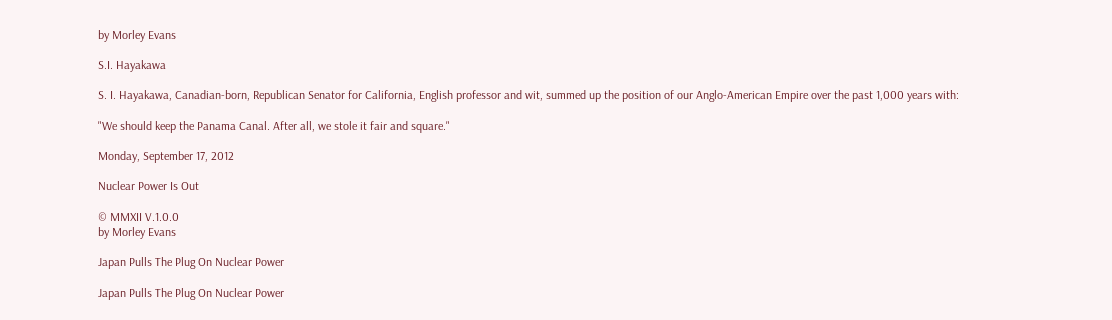by Morley Evans

S.I. Hayakawa

S. I. Hayakawa, Canadian-born, Republican Senator for California, English professor and wit, summed up the position of our Anglo-American Empire over the past 1,000 years with:

"We should keep the Panama Canal. After all, we stole it fair and square."

Monday, September 17, 2012

Nuclear Power Is Out

© MMXII V.1.0.0
by Morley Evans

Japan Pulls The Plug On Nuclear Power

Japan Pulls The Plug On Nuclear Power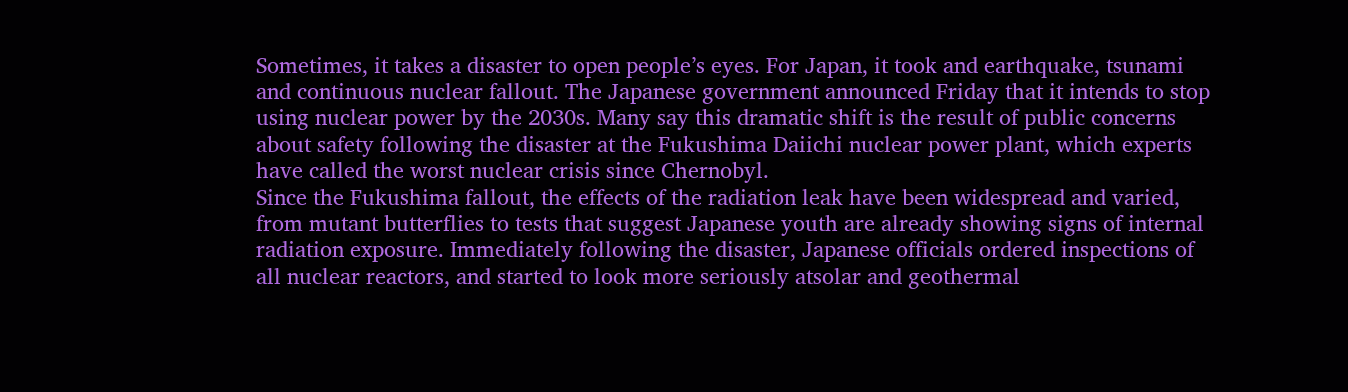Sometimes, it takes a disaster to open people’s eyes. For Japan, it took and earthquake, tsunami and continuous nuclear fallout. The Japanese government announced Friday that it intends to stop using nuclear power by the 2030s. Many say this dramatic shift is the result of public concerns about safety following the disaster at the Fukushima Daiichi nuclear power plant, which experts have called the worst nuclear crisis since Chernobyl.
Since the Fukushima fallout, the effects of the radiation leak have been widespread and varied, from mutant butterflies to tests that suggest Japanese youth are already showing signs of internal radiation exposure. Immediately following the disaster, Japanese officials ordered inspections of all nuclear reactors, and started to look more seriously atsolar and geothermal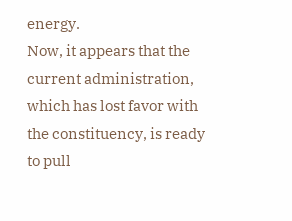energy.
Now, it appears that the current administration, which has lost favor with the constituency, is ready to pull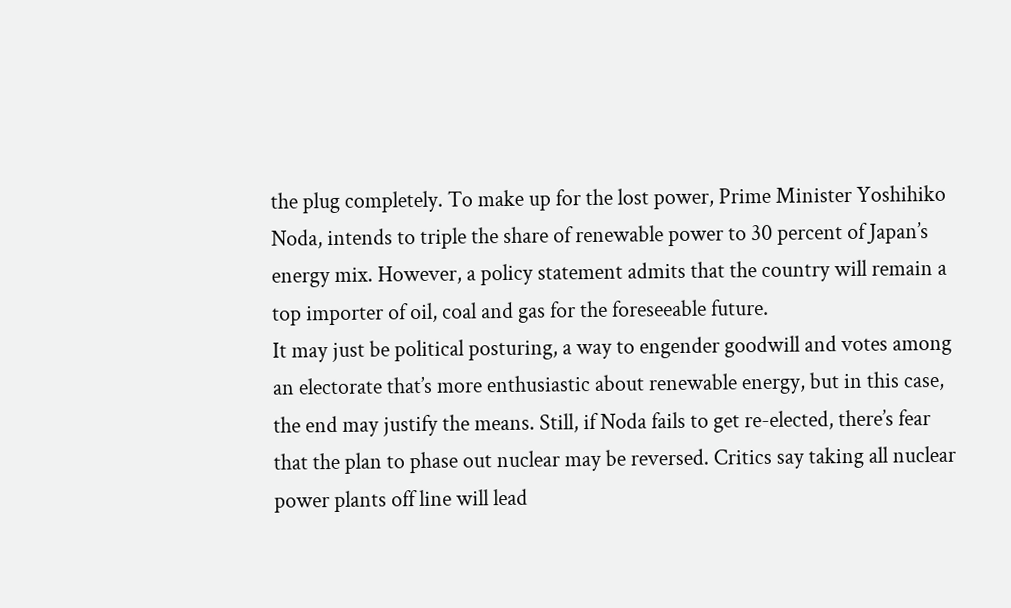the plug completely. To make up for the lost power, Prime Minister Yoshihiko Noda, intends to triple the share of renewable power to 30 percent of Japan’s energy mix. However, a policy statement admits that the country will remain a top importer of oil, coal and gas for the foreseeable future.
It may just be political posturing, a way to engender goodwill and votes among an electorate that’s more enthusiastic about renewable energy, but in this case, the end may justify the means. Still, if Noda fails to get re-elected, there’s fear that the plan to phase out nuclear may be reversed. Critics say taking all nuclear power plants off line will lead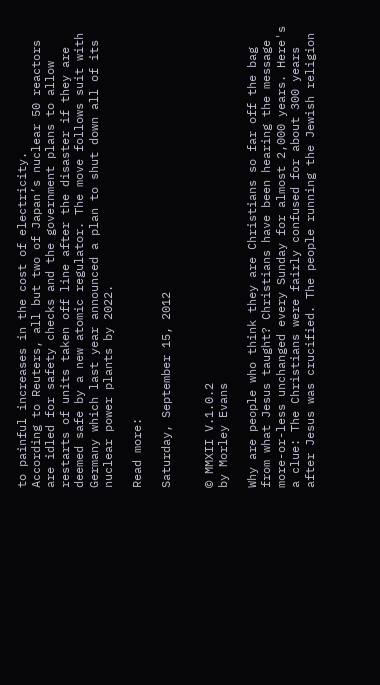to painful increases in the cost of electricity.
According to Reuters, all but two of Japan’s nuclear 50 reactors are idled for safety checks and the government plans to allow restarts of units taken off line after the disaster if they are deemed safe by a new atomic regulator. The move follows suit with Germany which last year announced a plan to shut down all of its nuclear power plants by 2022.

Read more:

Saturday, September 15, 2012


© MMXII V.1.0.2
by Morley Evans

Why are people who think they are Christians so far off the bag from what Jesus taught? Christians have been hearing the message more-or-less unchanged every Sunday for almost 2,000 years. Here's a clue: The Christians were fairly confused for about 300 years after Jesus was crucified. The people running the Jewish religion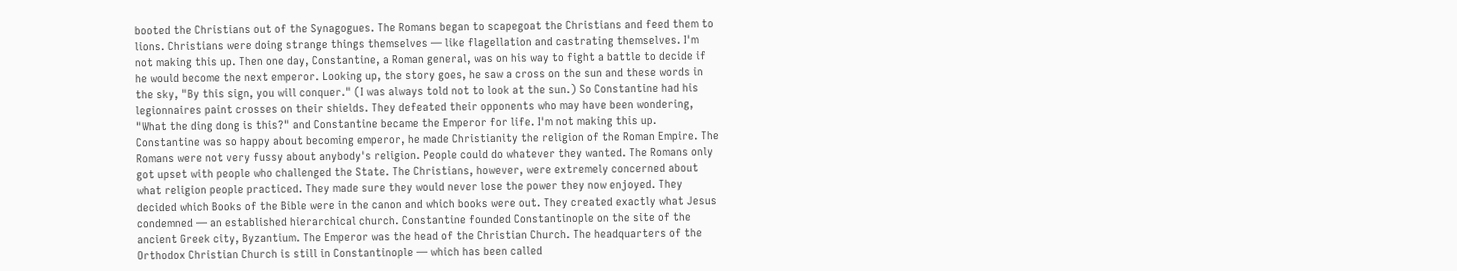booted the Christians out of the Synagogues. The Romans began to scapegoat the Christians and feed them to lions. Christians were doing strange things themselves — like flagellation and castrating themselves. I'm not making this up. Then one day, Constantine, a Roman general, was on his way to fight a battle to decide if he would become the next emperor. Looking up, the story goes, he saw a cross on the sun and these words in the sky, "By this sign, you will conquer." (I was always told not to look at the sun.) So Constantine had his legionnaires paint crosses on their shields. They defeated their opponents who may have been wondering, "What the ding dong is this?" and Constantine became the Emperor for life. I'm not making this up. Constantine was so happy about becoming emperor, he made Christianity the religion of the Roman Empire. The Romans were not very fussy about anybody's religion. People could do whatever they wanted. The Romans only got upset with people who challenged the State. The Christians, however, were extremely concerned about what religion people practiced. They made sure they would never lose the power they now enjoyed. They decided which Books of the Bible were in the canon and which books were out. They created exactly what Jesus condemned — an established hierarchical church. Constantine founded Constantinople on the site of the ancient Greek city, Byzantium. The Emperor was the head of the Christian Church. The headquarters of the Orthodox Christian Church is still in Constantinople — which has been called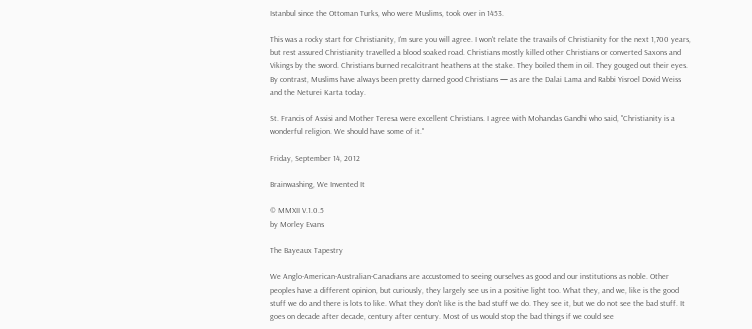Istanbul since the Ottoman Turks, who were Muslims, took over in 1453.

This was a rocky start for Christianity, I'm sure you will agree. I won't relate the travails of Christianity for the next 1,700 years, but rest assured Christianity travelled a blood soaked road. Christians mostly killed other Christians or converted Saxons and Vikings by the sword. Christians burned recalcitrant heathens at the stake. They boiled them in oil. They gouged out their eyes. By contrast, Muslims have always been pretty darned good Christians — as are the Dalai Lama and Rabbi Yisroel Dovid Weiss and the Neturei Karta today.

St. Francis of Assisi and Mother Teresa were excellent Christians. I agree with Mohandas Gandhi who said, "Christianity is a wonderful religion. We should have some of it."

Friday, September 14, 2012

Brainwashing, We Invented It

© MMXII V.1.0.5
by Morley Evans

The Bayeaux Tapestry

We Anglo-American-Australian-Canadians are accustomed to seeing ourselves as good and our institutions as noble. Other peoples have a different opinion, but curiously, they largely see us in a positive light too. What they, and we, like is the good stuff we do and there is lots to like. What they don't like is the bad stuff we do. They see it, but we do not see the bad stuff. It goes on decade after decade, century after century. Most of us would stop the bad things if we could see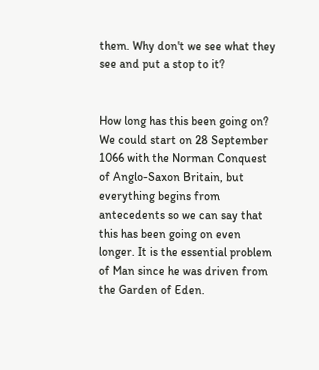them. Why don't we see what they see and put a stop to it?


How long has this been going on? We could start on 28 September 1066 with the Norman Conquest of Anglo-Saxon Britain, but everything begins from antecedents so we can say that this has been going on even longer. It is the essential problem of Man since he was driven from the Garden of Eden.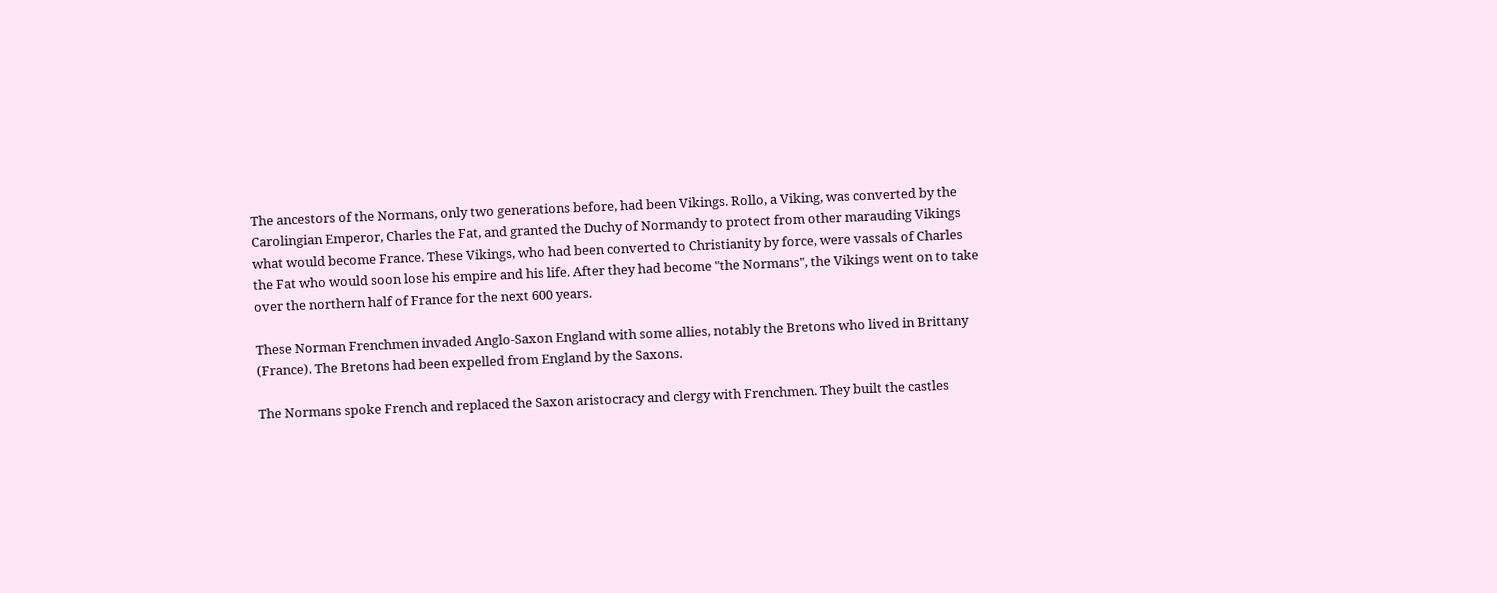The ancestors of the Normans, only two generations before, had been Vikings. Rollo, a Viking, was converted by the Carolingian Emperor, Charles the Fat, and granted the Duchy of Normandy to protect from other marauding Vikings what would become France. These Vikings, who had been converted to Christianity by force, were vassals of Charles the Fat who would soon lose his empire and his life. After they had become "the Normans", the Vikings went on to take over the northern half of France for the next 600 years.

These Norman Frenchmen invaded Anglo-Saxon England with some allies, notably the Bretons who lived in Brittany (France). The Bretons had been expelled from England by the Saxons.

The Normans spoke French and replaced the Saxon aristocracy and clergy with Frenchmen. They built the castles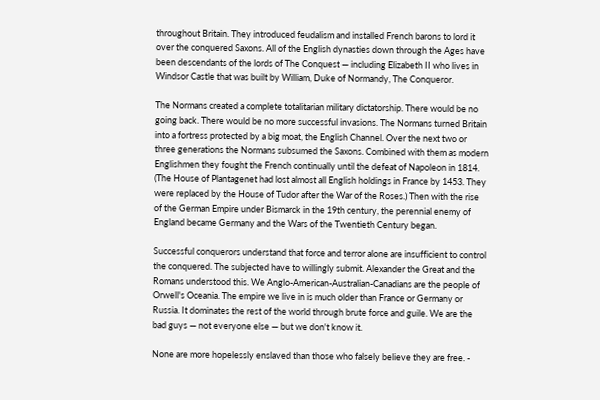throughout Britain. They introduced feudalism and installed French barons to lord it over the conquered Saxons. All of the English dynasties down through the Ages have been descendants of the lords of The Conquest — including Elizabeth II who lives in Windsor Castle that was built by William, Duke of Normandy, The Conqueror.

The Normans created a complete totalitarian military dictatorship. There would be no going back. There would be no more successful invasions. The Normans turned Britain into a fortress protected by a big moat, the English Channel. Over the next two or three generations the Normans subsumed the Saxons. Combined with them as modern Englishmen they fought the French continually until the defeat of Napoleon in 1814. (The House of Plantagenet had lost almost all English holdings in France by 1453. They were replaced by the House of Tudor after the War of the Roses.) Then with the rise of the German Empire under Bismarck in the 19th century, the perennial enemy of England became Germany and the Wars of the Twentieth Century began.

Successful conquerors understand that force and terror alone are insufficient to control the conquered. The subjected have to willingly submit. Alexander the Great and the Romans understood this. We Anglo-American-Australian-Canadians are the people of Orwell's Oceania. The empire we live in is much older than France or Germany or Russia. It dominates the rest of the world through brute force and guile. We are the bad guys — not everyone else — but we don't know it.

None are more hopelessly enslaved than those who falsely believe they are free. -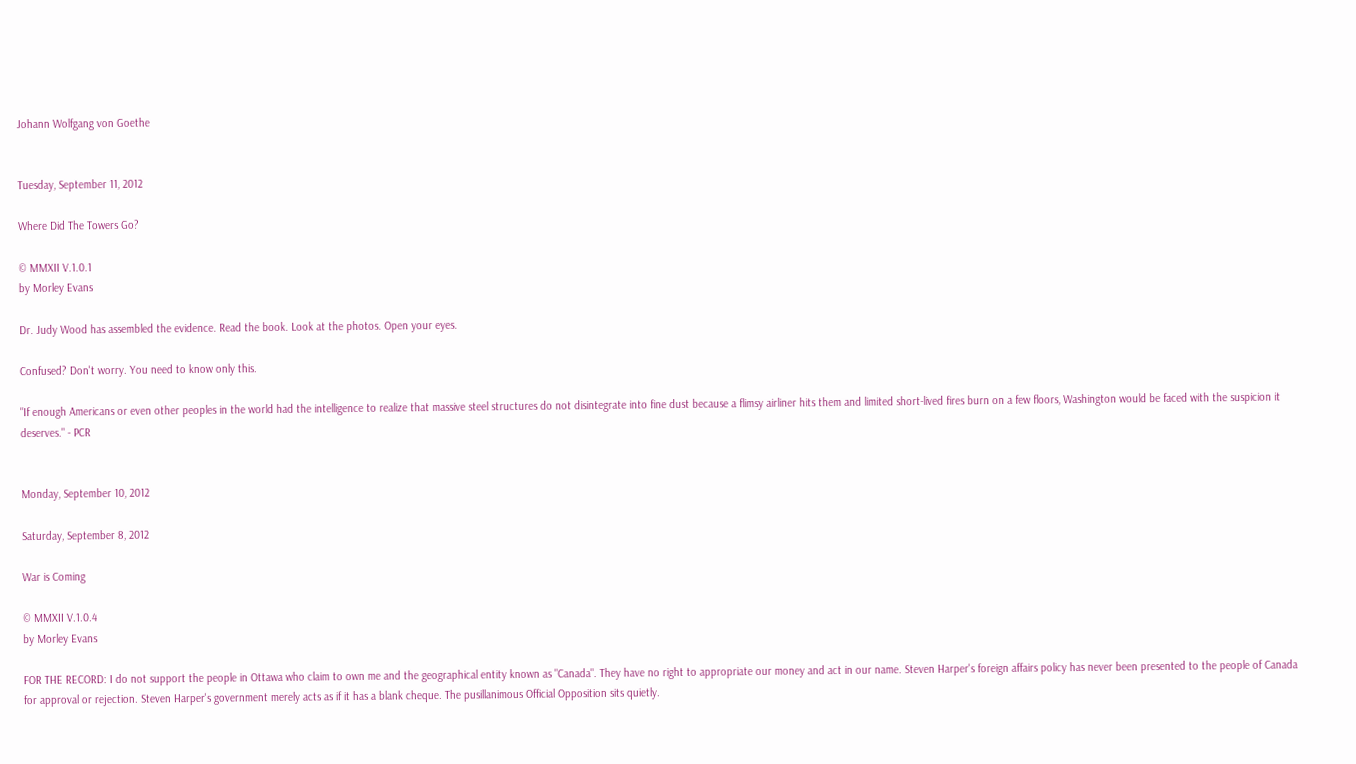Johann Wolfgang von Goethe


Tuesday, September 11, 2012

Where Did The Towers Go?

© MMXII V.1.0.1
by Morley Evans

Dr. Judy Wood has assembled the evidence. Read the book. Look at the photos. Open your eyes.

Confused? Don't worry. You need to know only this.

"If enough Americans or even other peoples in the world had the intelligence to realize that massive steel structures do not disintegrate into fine dust because a flimsy airliner hits them and limited short-lived fires burn on a few floors, Washington would be faced with the suspicion it deserves." - PCR


Monday, September 10, 2012

Saturday, September 8, 2012

War is Coming

© MMXII V.1.0.4
by Morley Evans

FOR THE RECORD: I do not support the people in Ottawa who claim to own me and the geographical entity known as "Canada". They have no right to appropriate our money and act in our name. Steven Harper's foreign affairs policy has never been presented to the people of Canada for approval or rejection. Steven Harper's government merely acts as if it has a blank cheque. The pusillanimous Official Opposition sits quietly.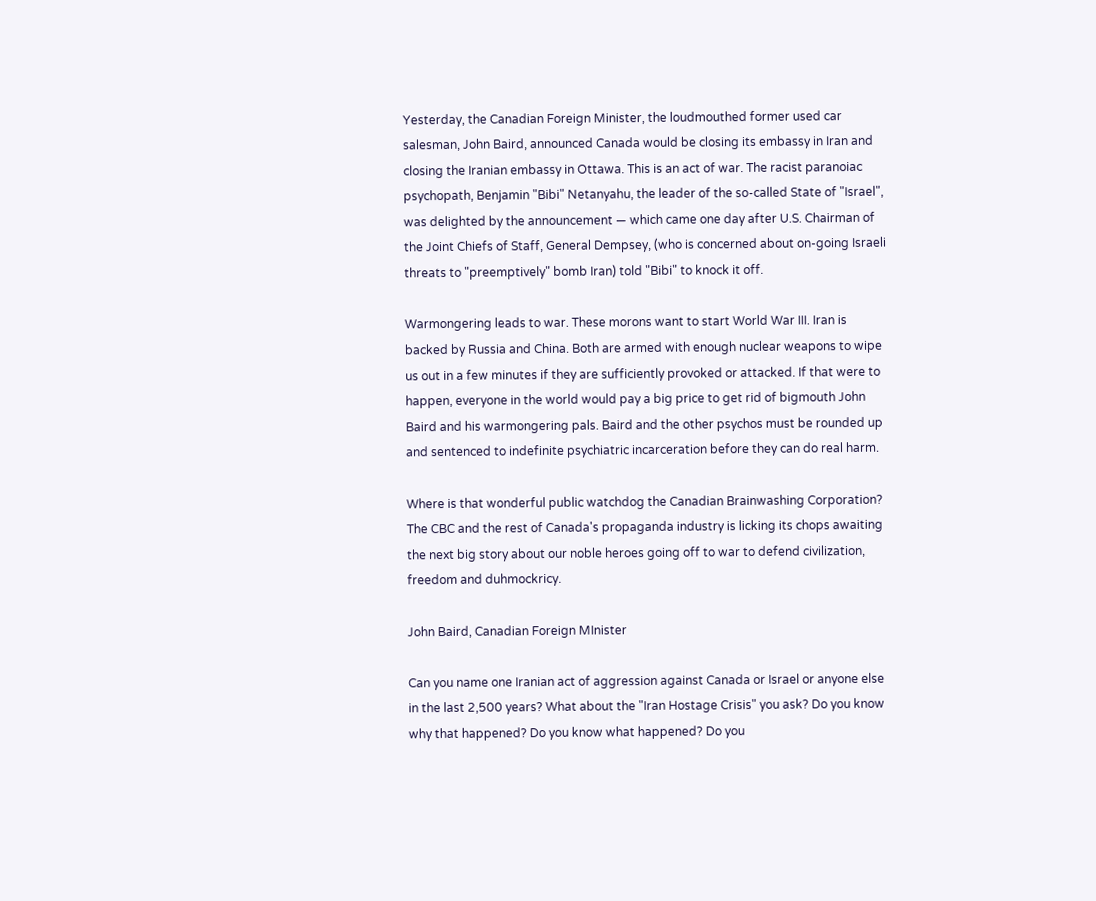Yesterday, the Canadian Foreign Minister, the loudmouthed former used car salesman, John Baird, announced Canada would be closing its embassy in Iran and closing the Iranian embassy in Ottawa. This is an act of war. The racist paranoiac psychopath, Benjamin "Bibi" Netanyahu, the leader of the so-called State of "Israel", was delighted by the announcement — which came one day after U.S. Chairman of the Joint Chiefs of Staff, General Dempsey, (who is concerned about on-going Israeli threats to "preemptively" bomb Iran) told "Bibi" to knock it off.

Warmongering leads to war. These morons want to start World War III. Iran is backed by Russia and China. Both are armed with enough nuclear weapons to wipe us out in a few minutes if they are sufficiently provoked or attacked. If that were to happen, everyone in the world would pay a big price to get rid of bigmouth John Baird and his warmongering pals. Baird and the other psychos must be rounded up and sentenced to indefinite psychiatric incarceration before they can do real harm.

Where is that wonderful public watchdog the Canadian Brainwashing Corporation? The CBC and the rest of Canada's propaganda industry is licking its chops awaiting the next big story about our noble heroes going off to war to defend civilization, freedom and duhmockricy.

John Baird, Canadian Foreign MInister

Can you name one Iranian act of aggression against Canada or Israel or anyone else in the last 2,500 years? What about the "Iran Hostage Crisis" you ask? Do you know why that happened? Do you know what happened? Do you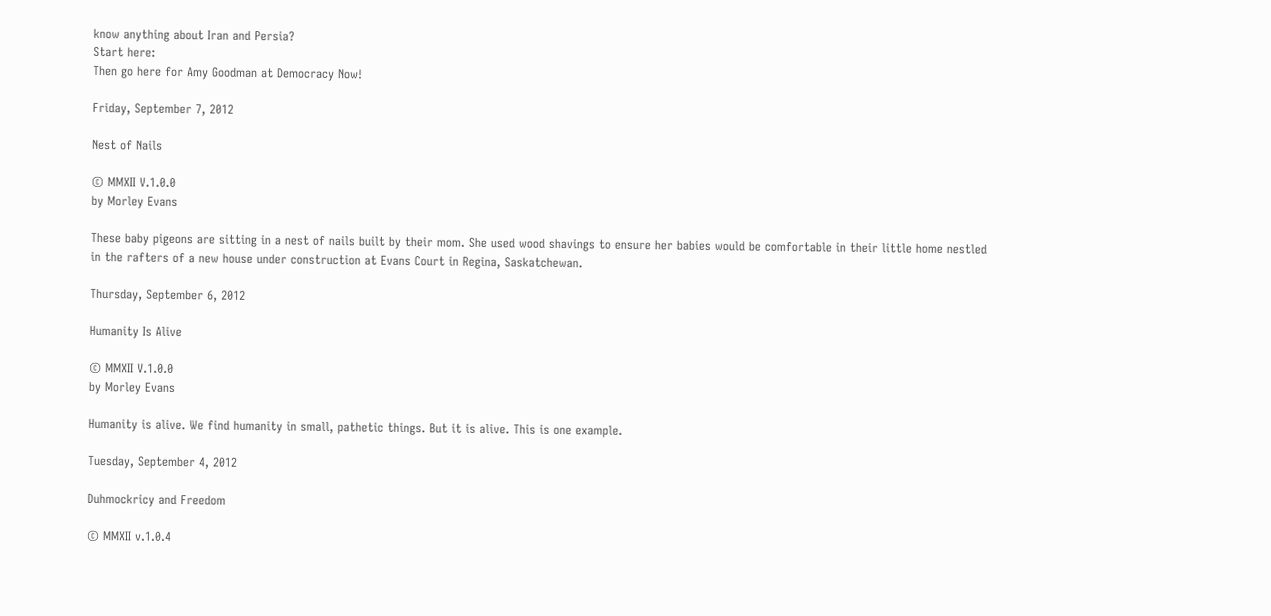know anything about Iran and Persia?
Start here:
Then go here for Amy Goodman at Democracy Now!

Friday, September 7, 2012

Nest of Nails

© MMXII V.1.0.0
by Morley Evans

These baby pigeons are sitting in a nest of nails built by their mom. She used wood shavings to ensure her babies would be comfortable in their little home nestled in the rafters of a new house under construction at Evans Court in Regina, Saskatchewan.

Thursday, September 6, 2012

Humanity Is Alive

© MMXII V.1.0.0
by Morley Evans

Humanity is alive. We find humanity in small, pathetic things. But it is alive. This is one example.

Tuesday, September 4, 2012

Duhmockricy and Freedom

© MMXII v.1.0.4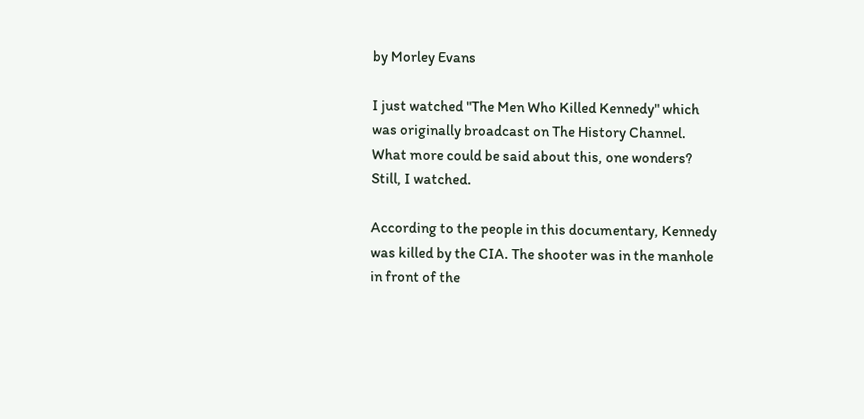by Morley Evans

I just watched "The Men Who Killed Kennedy" which was originally broadcast on The History Channel. What more could be said about this, one wonders? Still, I watched.

According to the people in this documentary, Kennedy was killed by the CIA. The shooter was in the manhole in front of the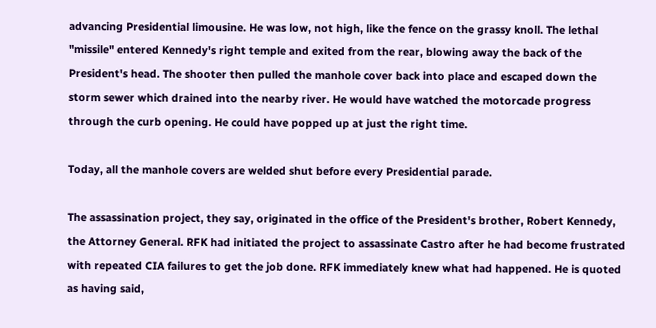advancing Presidential limousine. He was low, not high, like the fence on the grassy knoll. The lethal "missile" entered Kennedy's right temple and exited from the rear, blowing away the back of the President's head. The shooter then pulled the manhole cover back into place and escaped down the storm sewer which drained into the nearby river. He would have watched the motorcade progress through the curb opening. He could have popped up at just the right time.

Today, all the manhole covers are welded shut before every Presidential parade.

The assassination project, they say, originated in the office of the President's brother, Robert Kennedy, the Attorney General. RFK had initiated the project to assassinate Castro after he had become frustrated with repeated CIA failures to get the job done. RFK immediately knew what had happened. He is quoted as having said,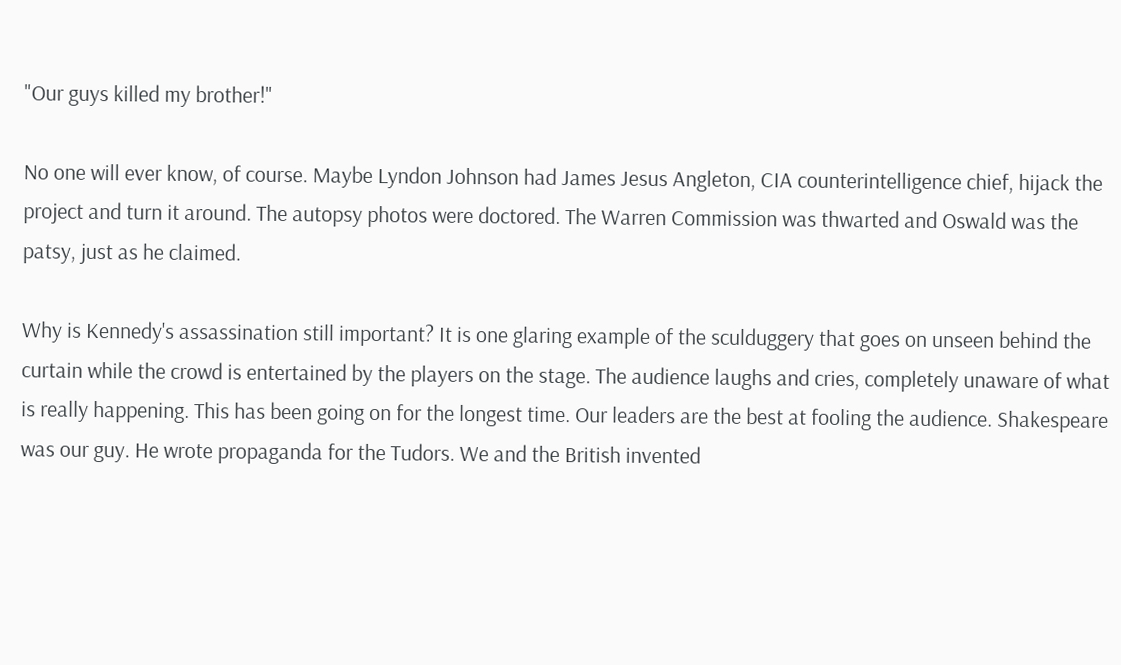"Our guys killed my brother!"

No one will ever know, of course. Maybe Lyndon Johnson had James Jesus Angleton, CIA counterintelligence chief, hijack the project and turn it around. The autopsy photos were doctored. The Warren Commission was thwarted and Oswald was the patsy, just as he claimed.

Why is Kennedy's assassination still important? It is one glaring example of the sculduggery that goes on unseen behind the curtain while the crowd is entertained by the players on the stage. The audience laughs and cries, completely unaware of what is really happening. This has been going on for the longest time. Our leaders are the best at fooling the audience. Shakespeare was our guy. He wrote propaganda for the Tudors. We and the British invented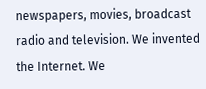newspapers, movies, broadcast radio and television. We invented the Internet. We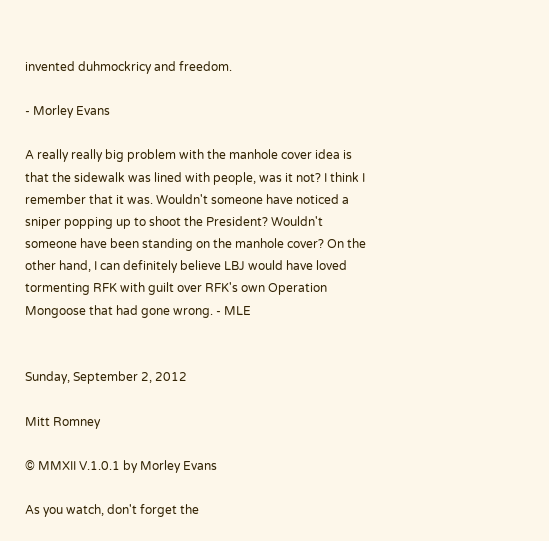invented duhmockricy and freedom.

- Morley Evans

A really really big problem with the manhole cover idea is that the sidewalk was lined with people, was it not? I think I remember that it was. Wouldn't someone have noticed a sniper popping up to shoot the President? Wouldn't someone have been standing on the manhole cover? On the other hand, I can definitely believe LBJ would have loved tormenting RFK with guilt over RFK's own Operation Mongoose that had gone wrong. - MLE


Sunday, September 2, 2012

Mitt Romney

© MMXII V.1.0.1 by Morley Evans

As you watch, don't forget the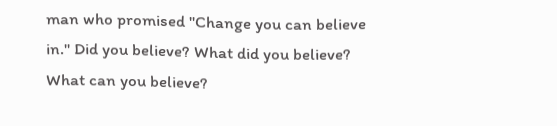man who promised "Change you can believe in." Did you believe? What did you believe? What can you believe?